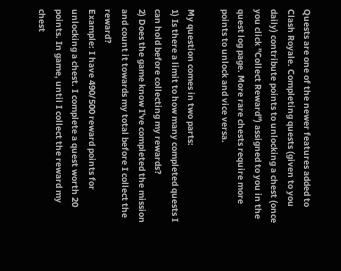Quests are one of the newer features added to Clash Royale. Completing quests (given to you daily) contribute points to unlocking a chest (once you click "Collect Reward") assigned to you in the quest log page. More rare chests require more points to unlock and vice versa.

My question comes in two parts:
1) Is there a limit to how many completed quests I can hold before collecting my rewards?
2) Does the game know I've completed the mission and count it towards my total before I collect the reward?
Example: I have 490/500 reward points for unlocking a chest. I complete a quest worth 20 points. In game, until I collect the reward my chest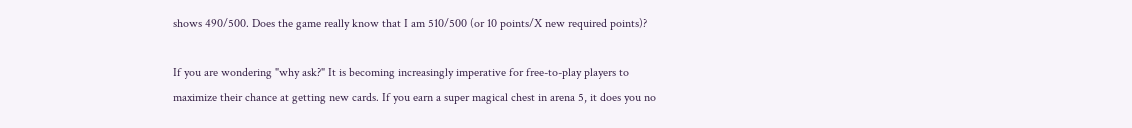shows 490/500. Does the game really know that I am 510/500 (or 10 points/X new required points)?

If you are wondering "why ask?" It is becoming increasingly imperative for free-to-play players to maximize their chance at getting new cards. If you earn a super magical chest in arena 5, it does you no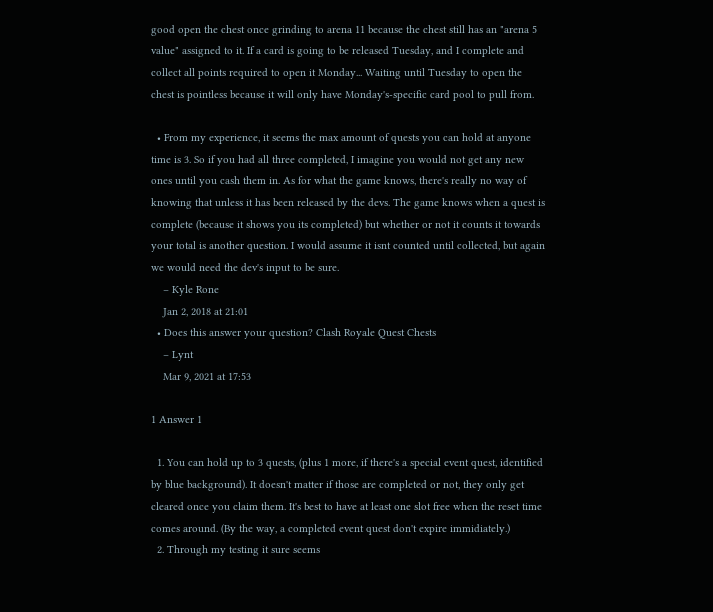good open the chest once grinding to arena 11 because the chest still has an "arena 5 value" assigned to it. If a card is going to be released Tuesday, and I complete and collect all points required to open it Monday... Waiting until Tuesday to open the chest is pointless because it will only have Monday's-specific card pool to pull from.

  • From my experience, it seems the max amount of quests you can hold at anyone time is 3. So if you had all three completed, I imagine you would not get any new ones until you cash them in. As for what the game knows, there's really no way of knowing that unless it has been released by the devs. The game knows when a quest is complete (because it shows you its completed) but whether or not it counts it towards your total is another question. I would assume it isnt counted until collected, but again we would need the dev's input to be sure.
    – Kyle Rone
    Jan 2, 2018 at 21:01
  • Does this answer your question? Clash Royale Quest Chests
    – Lynt
    Mar 9, 2021 at 17:53

1 Answer 1

  1. You can hold up to 3 quests, (plus 1 more, if there's a special event quest, identified by blue background). It doesn't matter if those are completed or not, they only get cleared once you claim them. It's best to have at least one slot free when the reset time comes around. (By the way, a completed event quest don't expire immidiately.)
  2. Through my testing it sure seems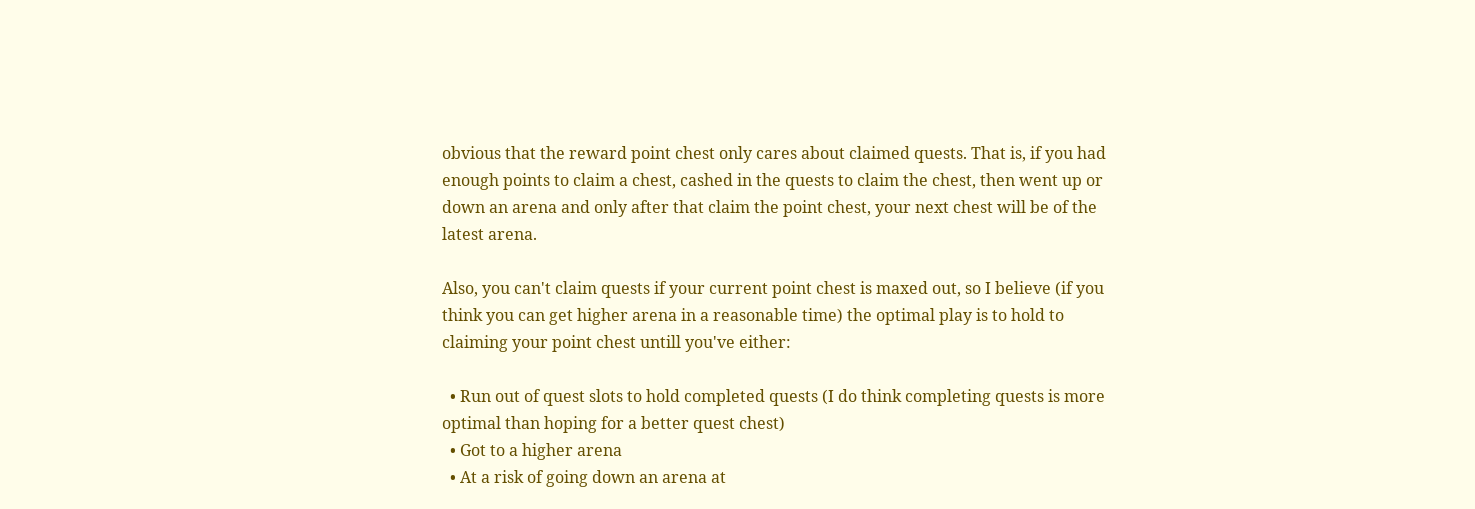obvious that the reward point chest only cares about claimed quests. That is, if you had enough points to claim a chest, cashed in the quests to claim the chest, then went up or down an arena and only after that claim the point chest, your next chest will be of the latest arena.

Also, you can't claim quests if your current point chest is maxed out, so I believe (if you think you can get higher arena in a reasonable time) the optimal play is to hold to claiming your point chest untill you've either:

  • Run out of quest slots to hold completed quests (I do think completing quests is more optimal than hoping for a better quest chest)
  • Got to a higher arena
  • At a risk of going down an arena at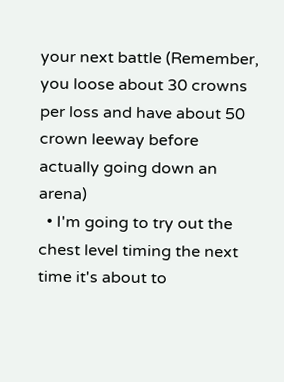your next battle (Remember, you loose about 30 crowns per loss and have about 50 crown leeway before actually going down an arena)
  • I'm going to try out the chest level timing the next time it's about to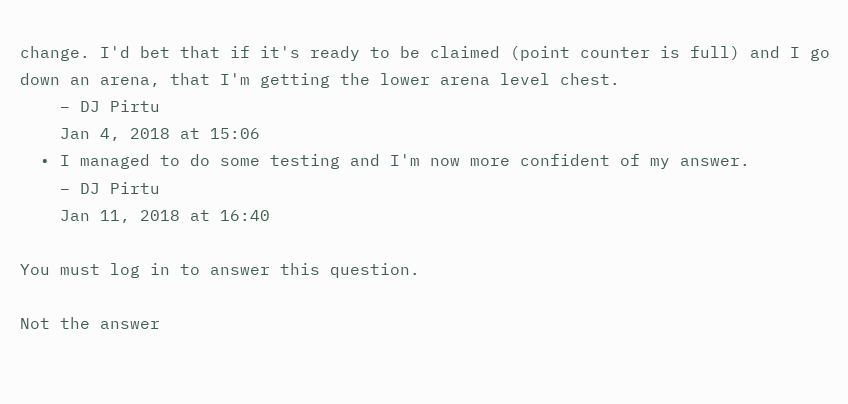change. I'd bet that if it's ready to be claimed (point counter is full) and I go down an arena, that I'm getting the lower arena level chest.
    – DJ Pirtu
    Jan 4, 2018 at 15:06
  • I managed to do some testing and I'm now more confident of my answer.
    – DJ Pirtu
    Jan 11, 2018 at 16:40

You must log in to answer this question.

Not the answer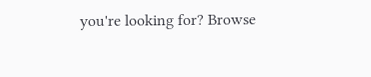you're looking for? Browse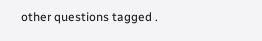other questions tagged .